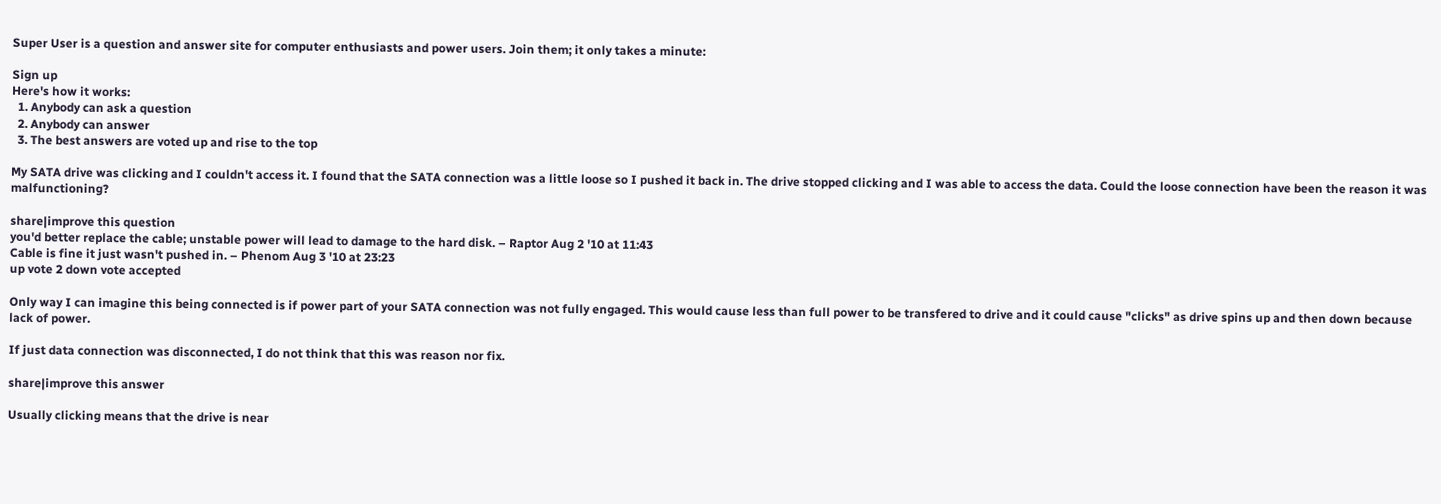Super User is a question and answer site for computer enthusiasts and power users. Join them; it only takes a minute:

Sign up
Here's how it works:
  1. Anybody can ask a question
  2. Anybody can answer
  3. The best answers are voted up and rise to the top

My SATA drive was clicking and I couldn't access it. I found that the SATA connection was a little loose so I pushed it back in. The drive stopped clicking and I was able to access the data. Could the loose connection have been the reason it was malfunctioning?

share|improve this question
you'd better replace the cable; unstable power will lead to damage to the hard disk. – Raptor Aug 2 '10 at 11:43
Cable is fine it just wasn't pushed in. – Phenom Aug 3 '10 at 23:23
up vote 2 down vote accepted

Only way I can imagine this being connected is if power part of your SATA connection was not fully engaged. This would cause less than full power to be transfered to drive and it could cause "clicks" as drive spins up and then down because lack of power.

If just data connection was disconnected, I do not think that this was reason nor fix.

share|improve this answer

Usually clicking means that the drive is near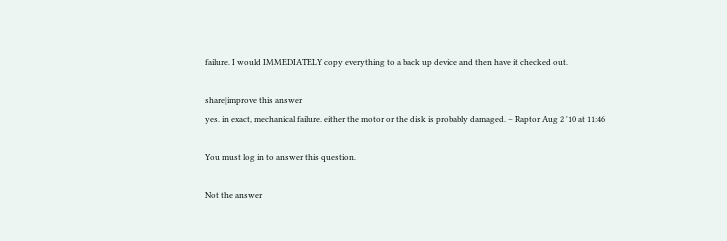failure. I would IMMEDIATELY copy everything to a back up device and then have it checked out.

share|improve this answer
yes. in exact, mechanical failure. either the motor or the disk is probably damaged. – Raptor Aug 2 '10 at 11:46

You must log in to answer this question.

Not the answer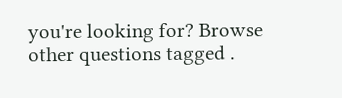you're looking for? Browse other questions tagged .